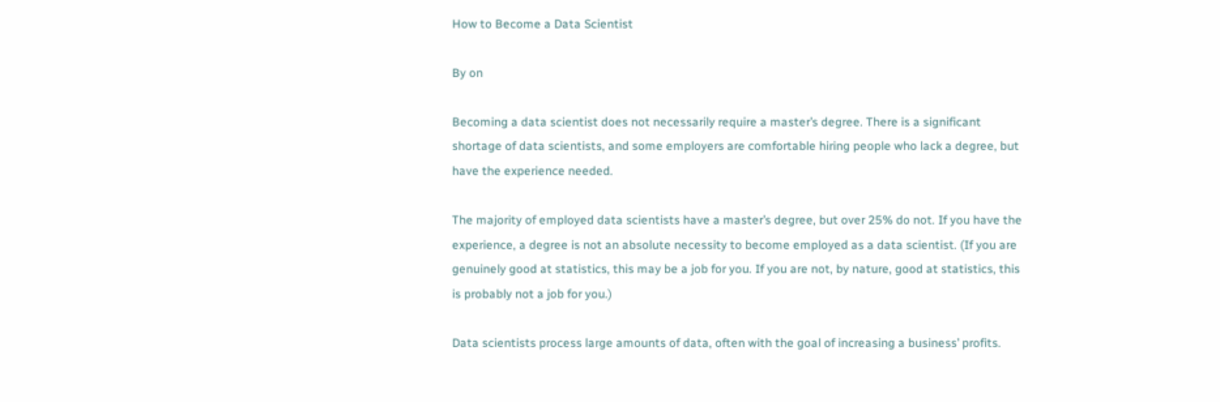How to Become a Data Scientist

By on

Becoming a data scientist does not necessarily require a master’s degree. There is a significant shortage of data scientists, and some employers are comfortable hiring people who lack a degree, but have the experience needed.

The majority of employed data scientists have a master’s degree, but over 25% do not. If you have the experience, a degree is not an absolute necessity to become employed as a data scientist. (If you are genuinely good at statistics, this may be a job for you. If you are not, by nature, good at statistics, this is probably not a job for you.)

Data scientists process large amounts of data, often with the goal of increasing a business’ profits.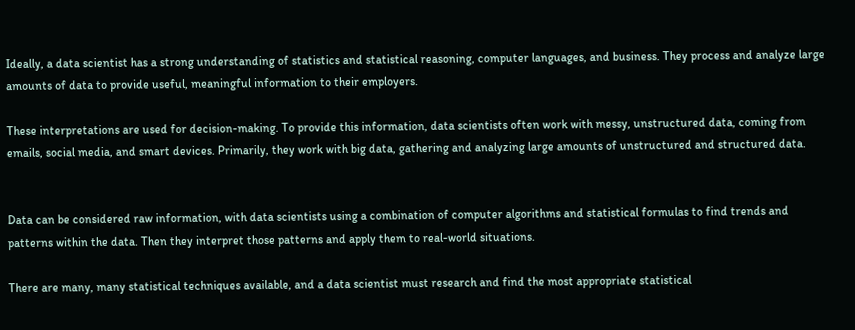Ideally, a data scientist has a strong understanding of statistics and statistical reasoning, computer languages, and business. They process and analyze large amounts of data to provide useful, meaningful information to their employers.

These interpretations are used for decision-making. To provide this information, data scientists often work with messy, unstructured data, coming from emails, social media, and smart devices. Primarily, they work with big data, gathering and analyzing large amounts of unstructured and structured data.


Data can be considered raw information, with data scientists using a combination of computer algorithms and statistical formulas to find trends and patterns within the data. Then they interpret those patterns and apply them to real-world situations.

There are many, many statistical techniques available, and a data scientist must research and find the most appropriate statistical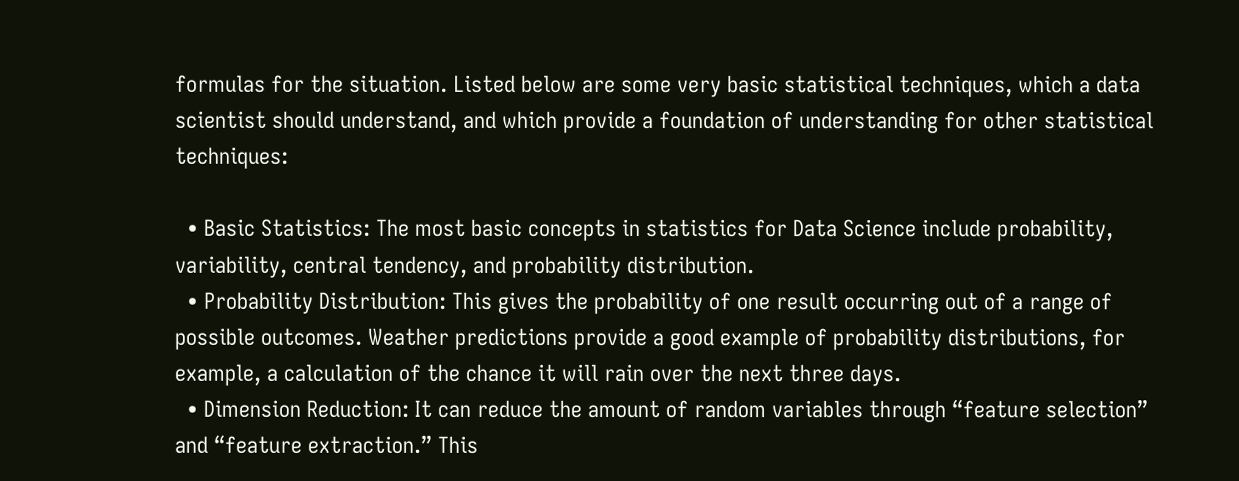formulas for the situation. Listed below are some very basic statistical techniques, which a data scientist should understand, and which provide a foundation of understanding for other statistical techniques:

  • Basic Statistics: The most basic concepts in statistics for Data Science include probability, variability, central tendency, and probability distribution.
  • Probability Distribution: This gives the probability of one result occurring out of a range of possible outcomes. Weather predictions provide a good example of probability distributions, for example, a calculation of the chance it will rain over the next three days.
  • Dimension Reduction: It can reduce the amount of random variables through “feature selection” and “feature extraction.” This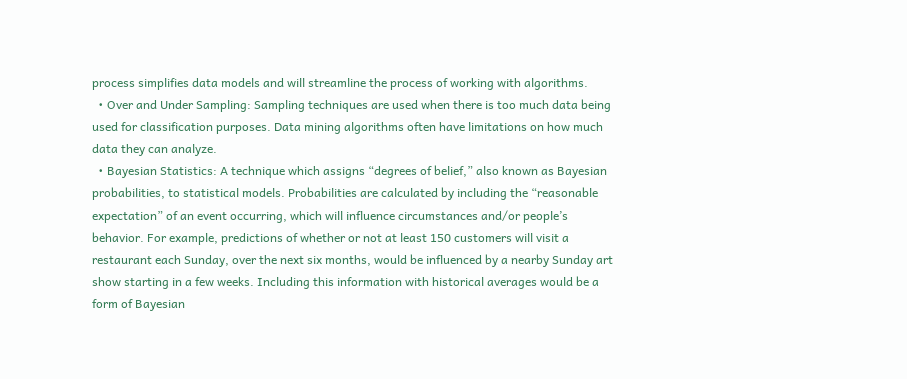process simplifies data models and will streamline the process of working with algorithms.
  • Over and Under Sampling: Sampling techniques are used when there is too much data being used for classification purposes. Data mining algorithms often have limitations on how much data they can analyze.
  • Bayesian Statistics: A technique which assigns “degrees of belief,” also known as Bayesian probabilities, to statistical models. Probabilities are calculated by including the “reasonable expectation” of an event occurring, which will influence circumstances and/or people’s behavior. For example, predictions of whether or not at least 150 customers will visit a restaurant each Sunday, over the next six months, would be influenced by a nearby Sunday art show starting in a few weeks. Including this information with historical averages would be a form of Bayesian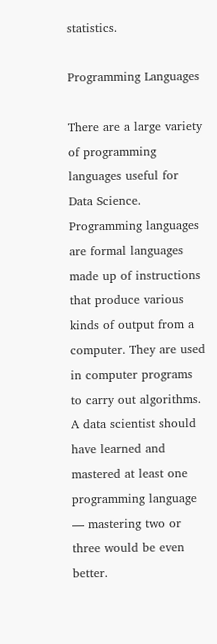statistics.

Programming Languages

There are a large variety of programming languages useful for Data Science. Programming languages are formal languages made up of instructions that produce various kinds of output from a computer. They are used in computer programs to carry out algorithms. A data scientist should have learned and mastered at least one programming language — mastering two or three would be even better.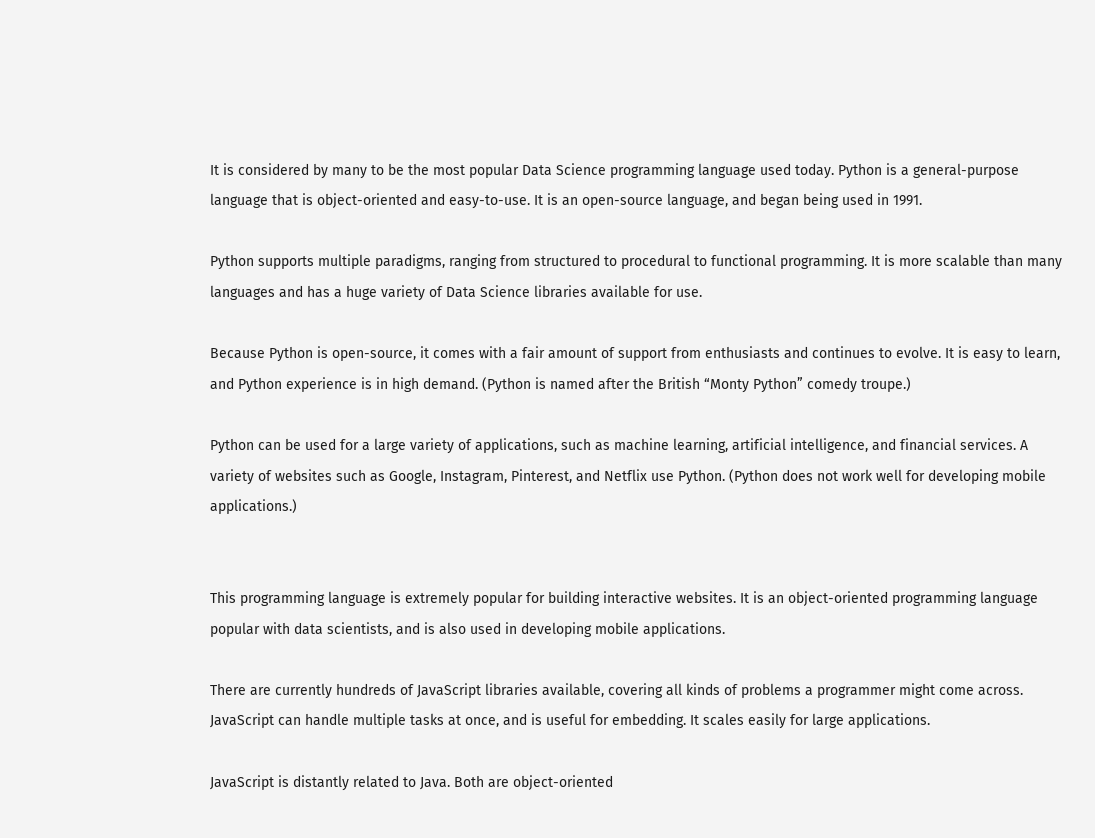It is considered by many to be the most popular Data Science programming language used today. Python is a general-purpose language that is object-oriented and easy-to-use. It is an open-source language, and began being used in 1991.

Python supports multiple paradigms, ranging from structured to procedural to functional programming. It is more scalable than many languages and has a huge variety of Data Science libraries available for use.

Because Python is open-source, it comes with a fair amount of support from enthusiasts and continues to evolve. It is easy to learn, and Python experience is in high demand. (Python is named after the British “Monty Python” comedy troupe.)

Python can be used for a large variety of applications, such as machine learning, artificial intelligence, and financial services. A variety of websites such as Google, Instagram, Pinterest, and Netflix use Python. (Python does not work well for developing mobile applications.)


This programming language is extremely popular for building interactive websites. It is an object-oriented programming language popular with data scientists, and is also used in developing mobile applications.

There are currently hundreds of JavaScript libraries available, covering all kinds of problems a programmer might come across. JavaScript can handle multiple tasks at once, and is useful for embedding. It scales easily for large applications.

JavaScript is distantly related to Java. Both are object-oriented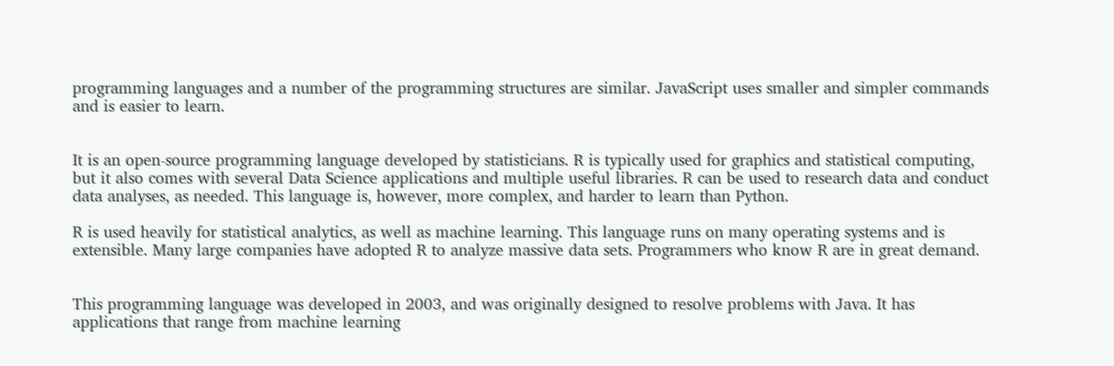programming languages and a number of the programming structures are similar. JavaScript uses smaller and simpler commands and is easier to learn.


It is an open-source programming language developed by statisticians. R is typically used for graphics and statistical computing, but it also comes with several Data Science applications and multiple useful libraries. R can be used to research data and conduct data analyses, as needed. This language is, however, more complex, and harder to learn than Python.

R is used heavily for statistical analytics, as well as machine learning. This language runs on many operating systems and is extensible. Many large companies have adopted R to analyze massive data sets. Programmers who know R are in great demand.


This programming language was developed in 2003, and was originally designed to resolve problems with Java. It has applications that range from machine learning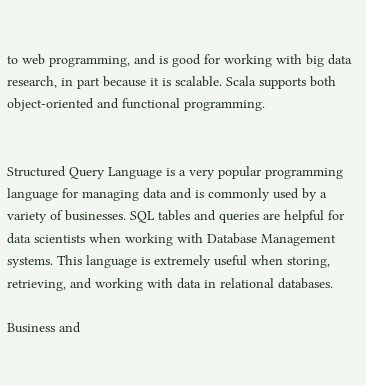to web programming, and is good for working with big data research, in part because it is scalable. Scala supports both object-oriented and functional programming.


Structured Query Language is a very popular programming language for managing data and is commonly used by a variety of businesses. SQL tables and queries are helpful for data scientists when working with Database Management systems. This language is extremely useful when storing, retrieving, and working with data in relational databases.

Business and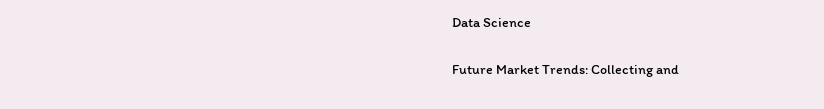Data Science

Future Market Trends: Collecting and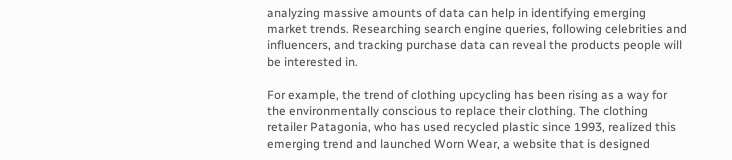analyzing massive amounts of data can help in identifying emerging market trends. Researching search engine queries, following celebrities and influencers, and tracking purchase data can reveal the products people will be interested in.

For example, the trend of clothing upcycling has been rising as a way for the environmentally conscious to replace their clothing. The clothing retailer Patagonia, who has used recycled plastic since 1993, realized this emerging trend and launched Worn Wear, a website that is designed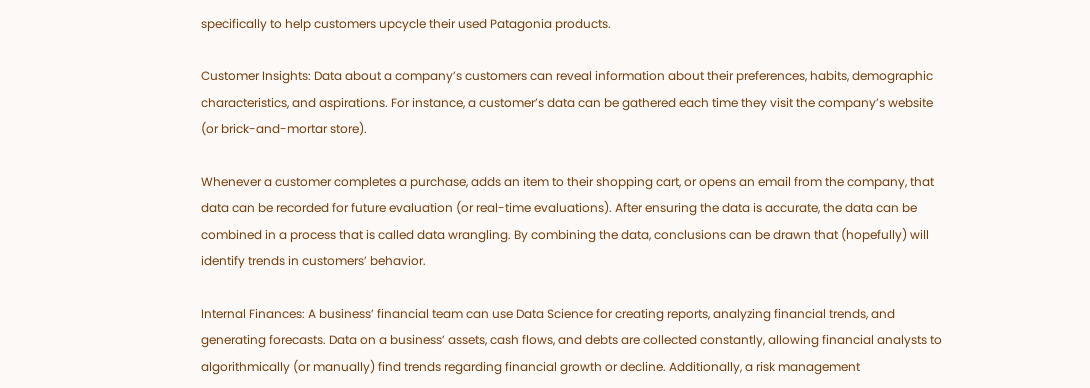specifically to help customers upcycle their used Patagonia products.

Customer Insights: Data about a company’s customers can reveal information about their preferences, habits, demographic characteristics, and aspirations. For instance, a customer’s data can be gathered each time they visit the company’s website (or brick-and-mortar store).

Whenever a customer completes a purchase, adds an item to their shopping cart, or opens an email from the company, that data can be recorded for future evaluation (or real-time evaluations). After ensuring the data is accurate, the data can be combined in a process that is called data wrangling. By combining the data, conclusions can be drawn that (hopefully) will identify trends in customers’ behavior.

Internal Finances: A business’ financial team can use Data Science for creating reports, analyzing financial trends, and generating forecasts. Data on a business’ assets, cash flows, and debts are collected constantly, allowing financial analysts to algorithmically (or manually) find trends regarding financial growth or decline. Additionally, a risk management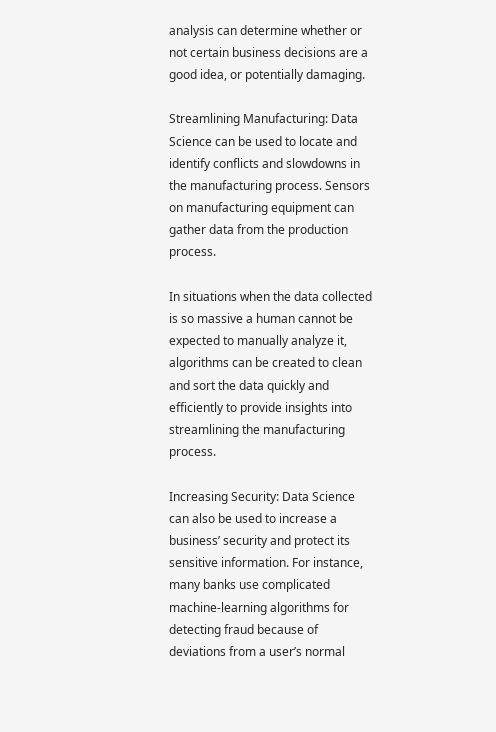analysis can determine whether or not certain business decisions are a good idea, or potentially damaging.

Streamlining Manufacturing: Data Science can be used to locate and identify conflicts and slowdowns in the manufacturing process. Sensors on manufacturing equipment can gather data from the production process.

In situations when the data collected is so massive a human cannot be expected to manually analyze it, algorithms can be created to clean and sort the data quickly and efficiently to provide insights into streamlining the manufacturing process.

Increasing Security: Data Science can also be used to increase a business’ security and protect its sensitive information. For instance, many banks use complicated machine-learning algorithms for detecting fraud because of deviations from a user’s normal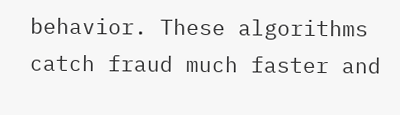behavior. These algorithms catch fraud much faster and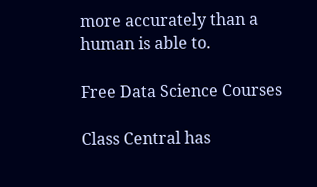more accurately than a human is able to.

Free Data Science Courses

Class Central has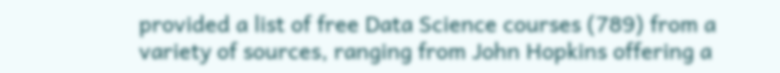provided a list of free Data Science courses (789) from a variety of sources, ranging from John Hopkins offering a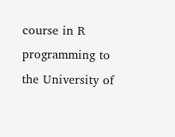course in R programming to the University of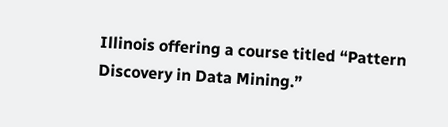Illinois offering a course titled “Pattern Discovery in Data Mining.”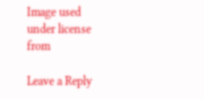Image used under license from

Leave a Reply